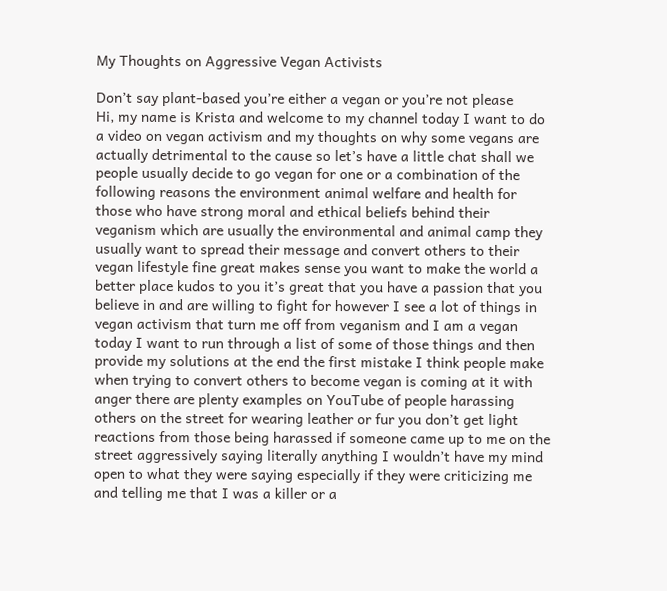My Thoughts on Aggressive Vegan Activists

Don’t say plant-based you’re either a vegan or you’re not please
Hi, my name is Krista and welcome to my channel today I want to do a video on vegan activism and my thoughts on why some vegans are actually detrimental to the cause so let’s have a little chat shall we people usually decide to go vegan for one or a combination of the following reasons the environment animal welfare and health for those who have strong moral and ethical beliefs behind their veganism which are usually the environmental and animal camp they usually want to spread their message and convert others to their vegan lifestyle fine great makes sense you want to make the world a better place kudos to you it’s great that you have a passion that you believe in and are willing to fight for however I see a lot of things in vegan activism that turn me off from veganism and I am a vegan today I want to run through a list of some of those things and then provide my solutions at the end the first mistake I think people make when trying to convert others to become vegan is coming at it with anger there are plenty examples on YouTube of people harassing others on the street for wearing leather or fur you don’t get light reactions from those being harassed if someone came up to me on the street aggressively saying literally anything I wouldn’t have my mind open to what they were saying especially if they were criticizing me and telling me that I was a killer or a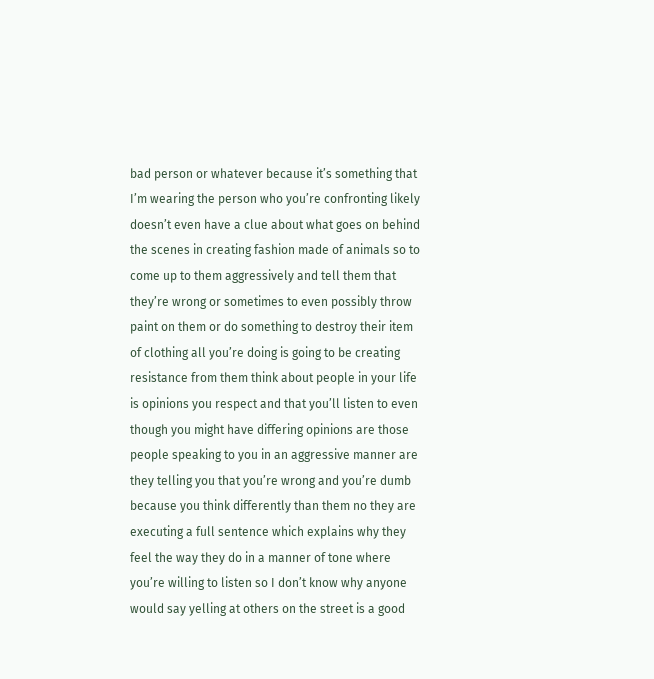bad person or whatever because it’s something that I’m wearing the person who you’re confronting likely doesn’t even have a clue about what goes on behind the scenes in creating fashion made of animals so to come up to them aggressively and tell them that they’re wrong or sometimes to even possibly throw paint on them or do something to destroy their item of clothing all you’re doing is going to be creating resistance from them think about people in your life is opinions you respect and that you’ll listen to even though you might have differing opinions are those people speaking to you in an aggressive manner are they telling you that you’re wrong and you’re dumb because you think differently than them no they are executing a full sentence which explains why they feel the way they do in a manner of tone where you’re willing to listen so I don’t know why anyone would say yelling at others on the street is a good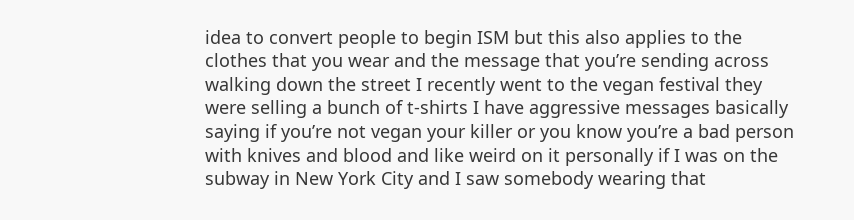idea to convert people to begin ISM but this also applies to the clothes that you wear and the message that you’re sending across walking down the street I recently went to the vegan festival they were selling a bunch of t-shirts I have aggressive messages basically saying if you’re not vegan your killer or you know you’re a bad person with knives and blood and like weird on it personally if I was on the subway in New York City and I saw somebody wearing that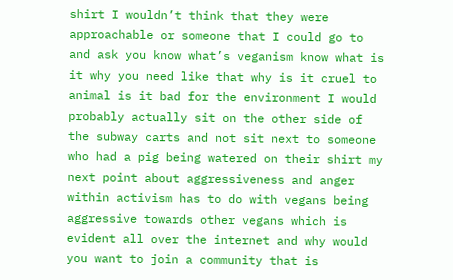shirt I wouldn’t think that they were approachable or someone that I could go to and ask you know what’s veganism know what is it why you need like that why is it cruel to animal is it bad for the environment I would probably actually sit on the other side of the subway carts and not sit next to someone who had a pig being watered on their shirt my next point about aggressiveness and anger within activism has to do with vegans being aggressive towards other vegans which is evident all over the internet and why would you want to join a community that is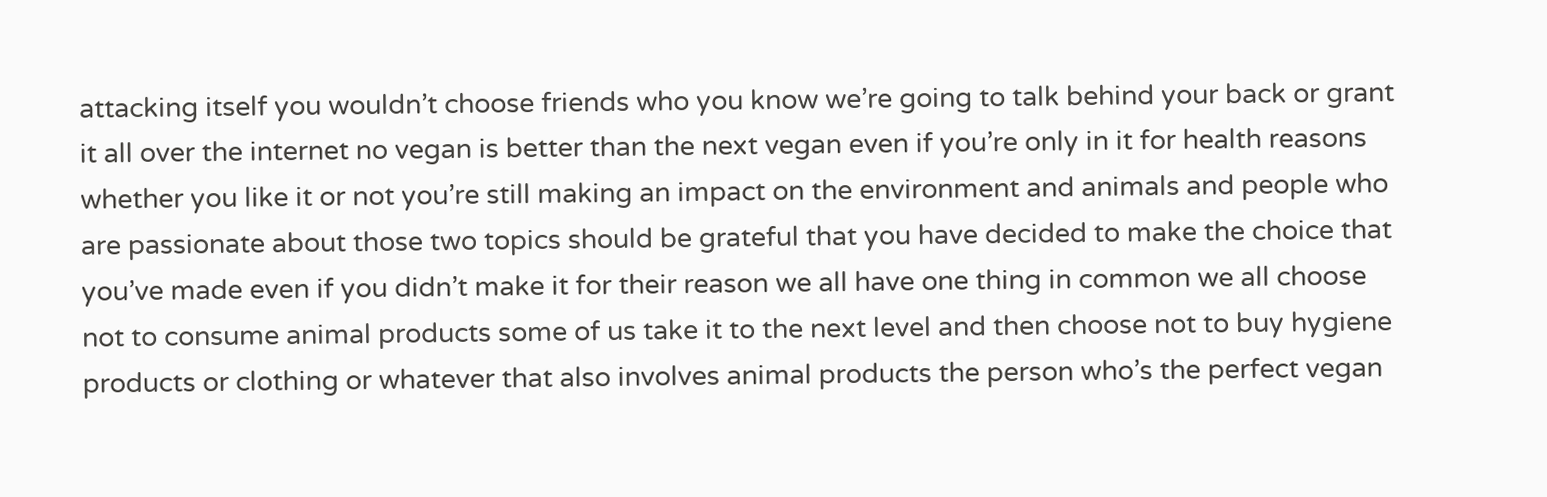attacking itself you wouldn’t choose friends who you know we’re going to talk behind your back or grant it all over the internet no vegan is better than the next vegan even if you’re only in it for health reasons whether you like it or not you’re still making an impact on the environment and animals and people who are passionate about those two topics should be grateful that you have decided to make the choice that you’ve made even if you didn’t make it for their reason we all have one thing in common we all choose not to consume animal products some of us take it to the next level and then choose not to buy hygiene products or clothing or whatever that also involves animal products the person who’s the perfect vegan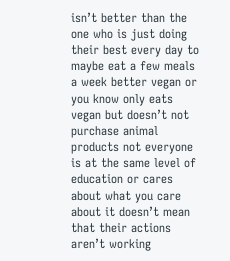isn’t better than the one who is just doing their best every day to maybe eat a few meals a week better vegan or you know only eats vegan but doesn’t not purchase animal products not everyone is at the same level of education or cares about what you care about it doesn’t mean that their actions aren’t working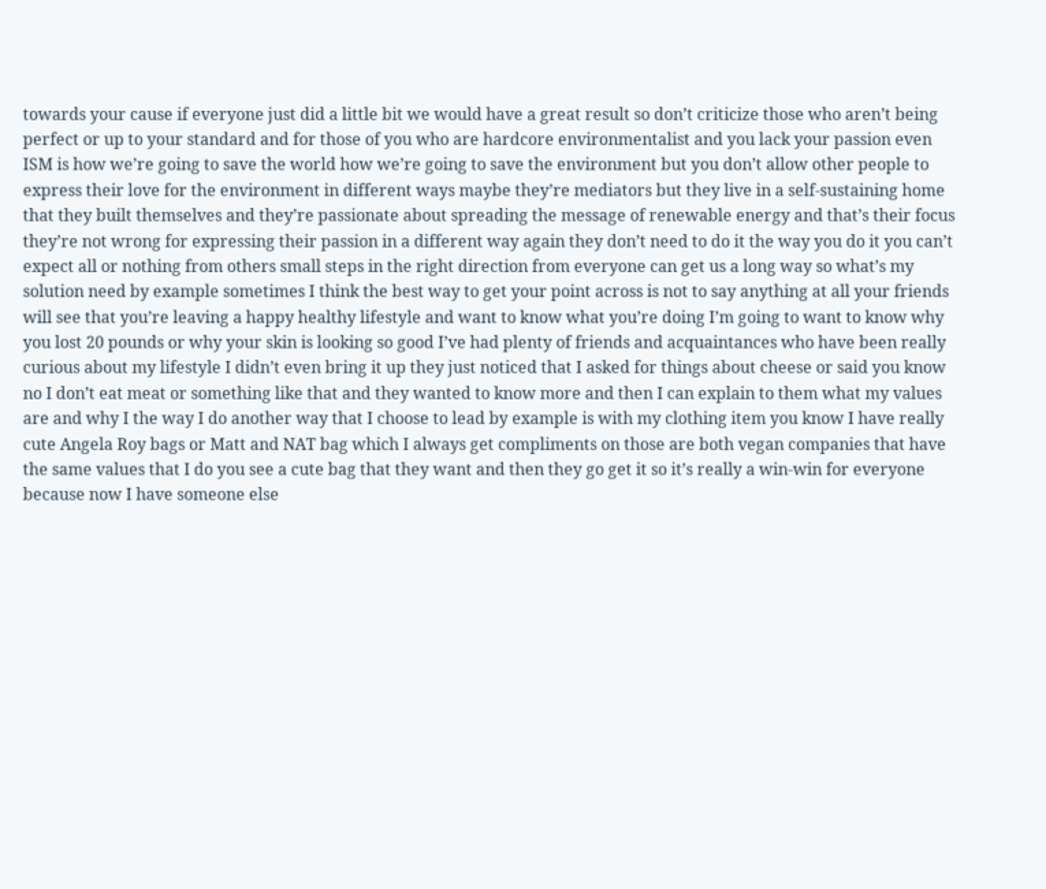towards your cause if everyone just did a little bit we would have a great result so don’t criticize those who aren’t being perfect or up to your standard and for those of you who are hardcore environmentalist and you lack your passion even ISM is how we’re going to save the world how we’re going to save the environment but you don’t allow other people to express their love for the environment in different ways maybe they’re mediators but they live in a self-sustaining home that they built themselves and they’re passionate about spreading the message of renewable energy and that’s their focus they’re not wrong for expressing their passion in a different way again they don’t need to do it the way you do it you can’t expect all or nothing from others small steps in the right direction from everyone can get us a long way so what’s my solution need by example sometimes I think the best way to get your point across is not to say anything at all your friends will see that you’re leaving a happy healthy lifestyle and want to know what you’re doing I’m going to want to know why you lost 20 pounds or why your skin is looking so good I’ve had plenty of friends and acquaintances who have been really curious about my lifestyle I didn’t even bring it up they just noticed that I asked for things about cheese or said you know no I don’t eat meat or something like that and they wanted to know more and then I can explain to them what my values are and why I the way I do another way that I choose to lead by example is with my clothing item you know I have really cute Angela Roy bags or Matt and NAT bag which I always get compliments on those are both vegan companies that have the same values that I do you see a cute bag that they want and then they go get it so it’s really a win-win for everyone because now I have someone else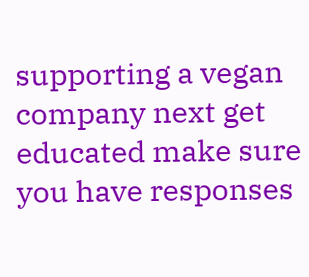supporting a vegan company next get educated make sure you have responses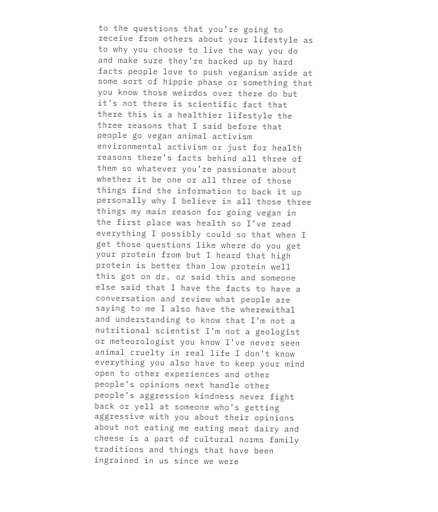to the questions that you’re going to receive from others about your lifestyle as to why you choose to live the way you do and make sure they’re backed up by hard facts people love to push veganism aside at some sort of hippie phase or something that you know those weirdos over there do but it’s not there is scientific fact that there this is a healthier lifestyle the three reasons that I said before that people go vegan animal activism environmental activism or just for health reasons there’s facts behind all three of them so whatever you’re passionate about whether it be one or all three of those things find the information to back it up personally why I believe in all those three things my main reason for going vegan in the first place was health so I’ve read everything I possibly could so that when I get those questions like where do you get your protein from but I heard that high protein is better than low protein well this got on dr. oz said this and someone else said that I have the facts to have a conversation and review what people are saying to me I also have the wherewithal and understanding to know that I’m not a nutritional scientist I’m not a geologist or meteorologist you know I’ve never seen animal cruelty in real life I don’t know everything you also have to keep your mind open to other experiences and other people’s opinions next handle other people’s aggression kindness never fight back or yell at someone who’s getting aggressive with you about their opinions about not eating me eating meat dairy and cheese is a part of cultural norms family traditions and things that have been ingrained in us since we were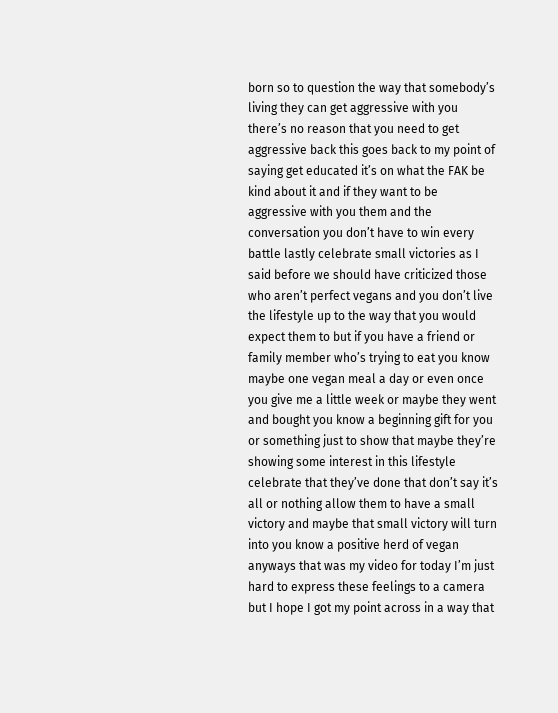born so to question the way that somebody’s living they can get aggressive with you there’s no reason that you need to get aggressive back this goes back to my point of saying get educated it’s on what the FAK be kind about it and if they want to be aggressive with you them and the conversation you don’t have to win every battle lastly celebrate small victories as I said before we should have criticized those who aren’t perfect vegans and you don’t live the lifestyle up to the way that you would expect them to but if you have a friend or family member who’s trying to eat you know maybe one vegan meal a day or even once you give me a little week or maybe they went and bought you know a beginning gift for you or something just to show that maybe they’re showing some interest in this lifestyle celebrate that they’ve done that don’t say it’s all or nothing allow them to have a small victory and maybe that small victory will turn into you know a positive herd of vegan anyways that was my video for today I’m just hard to express these feelings to a camera but I hope I got my point across in a way that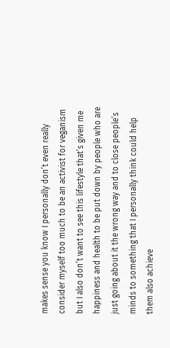makes sense you know I personally don’t even really consider myself too much to be an activist for veganism but I also don’t want to see this lifestyle that’s given me happiness and health to be put down by people who are just going about it the wrong way and to close people’s minds to something that I personally think could help them also achieve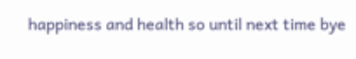happiness and health so until next time bye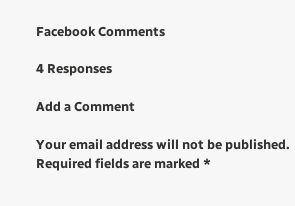Facebook Comments

4 Responses

Add a Comment

Your email address will not be published. Required fields are marked *